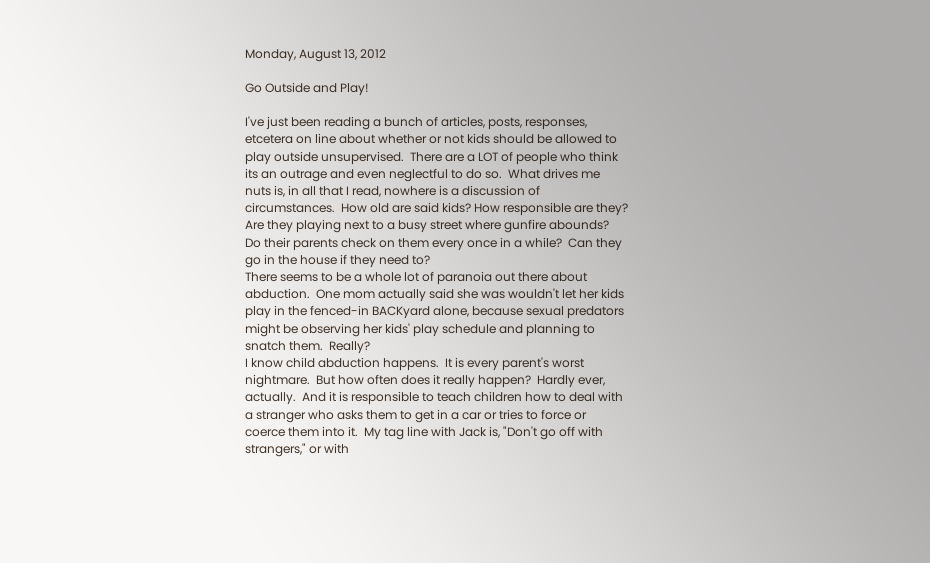Monday, August 13, 2012

Go Outside and Play!

I've just been reading a bunch of articles, posts, responses, etcetera on line about whether or not kids should be allowed to play outside unsupervised.  There are a LOT of people who think its an outrage and even neglectful to do so.  What drives me nuts is, in all that I read, nowhere is a discussion of circumstances.  How old are said kids? How responsible are they?  Are they playing next to a busy street where gunfire abounds?  Do their parents check on them every once in a while?  Can they go in the house if they need to?
There seems to be a whole lot of paranoia out there about abduction.  One mom actually said she was wouldn't let her kids play in the fenced-in BACKyard alone, because sexual predators might be observing her kids' play schedule and planning to snatch them.  Really?
I know child abduction happens.  It is every parent's worst nightmare.  But how often does it really happen?  Hardly ever, actually.  And it is responsible to teach children how to deal with a stranger who asks them to get in a car or tries to force or coerce them into it.  My tag line with Jack is, "Don't go off with strangers," or with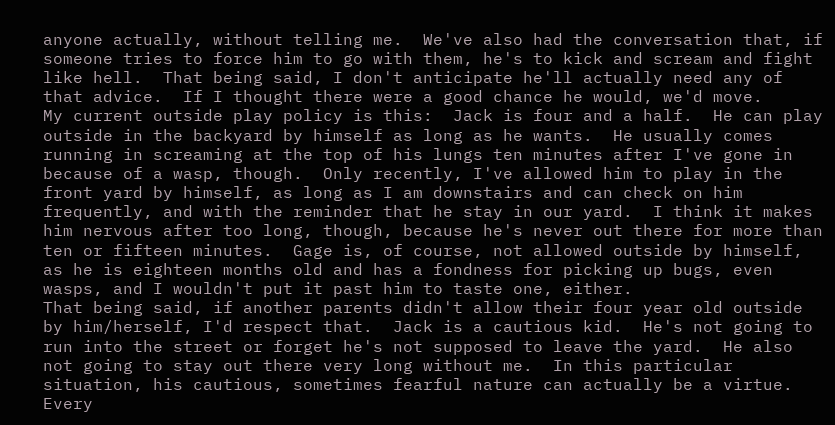anyone actually, without telling me.  We've also had the conversation that, if someone tries to force him to go with them, he's to kick and scream and fight like hell.  That being said, I don't anticipate he'll actually need any of that advice.  If I thought there were a good chance he would, we'd move.
My current outside play policy is this:  Jack is four and a half.  He can play outside in the backyard by himself as long as he wants.  He usually comes running in screaming at the top of his lungs ten minutes after I've gone in because of a wasp, though.  Only recently, I've allowed him to play in the front yard by himself, as long as I am downstairs and can check on him frequently, and with the reminder that he stay in our yard.  I think it makes him nervous after too long, though, because he's never out there for more than ten or fifteen minutes.  Gage is, of course, not allowed outside by himself, as he is eighteen months old and has a fondness for picking up bugs, even wasps, and I wouldn't put it past him to taste one, either.
That being said, if another parents didn't allow their four year old outside by him/herself, I'd respect that.  Jack is a cautious kid.  He's not going to run into the street or forget he's not supposed to leave the yard.  He also not going to stay out there very long without me.  In this particular situation, his cautious, sometimes fearful nature can actually be a virtue.  Every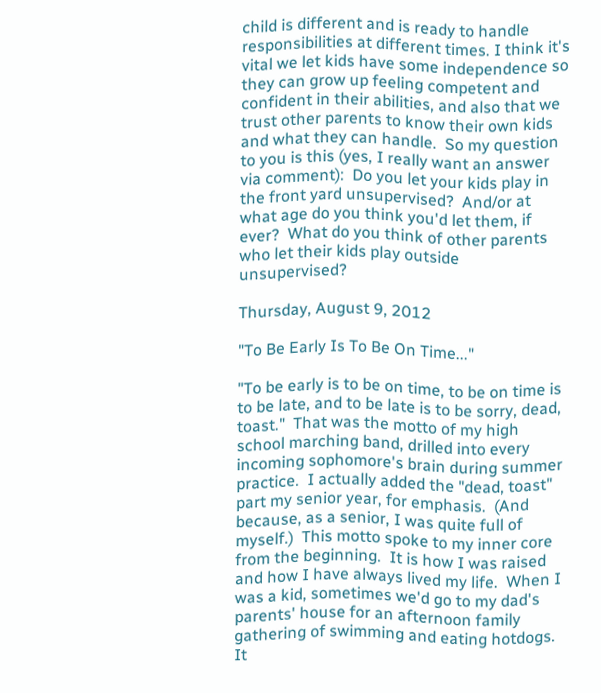child is different and is ready to handle responsibilities at different times. I think it's vital we let kids have some independence so they can grow up feeling competent and confident in their abilities, and also that we trust other parents to know their own kids and what they can handle.  So my question to you is this (yes, I really want an answer via comment):  Do you let your kids play in the front yard unsupervised?  And/or at what age do you think you'd let them, if ever?  What do you think of other parents who let their kids play outside unsupervised?

Thursday, August 9, 2012

"To Be Early Is To Be On Time..."

"To be early is to be on time, to be on time is to be late, and to be late is to be sorry, dead, toast."  That was the motto of my high school marching band, drilled into every incoming sophomore's brain during summer practice.  I actually added the "dead, toast" part my senior year, for emphasis.  (And because, as a senior, I was quite full of myself.)  This motto spoke to my inner core from the beginning.  It is how I was raised and how I have always lived my life.  When I was a kid, sometimes we'd go to my dad's parents' house for an afternoon family gathering of swimming and eating hotdogs.  It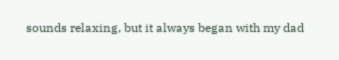sounds relaxing, but it always began with my dad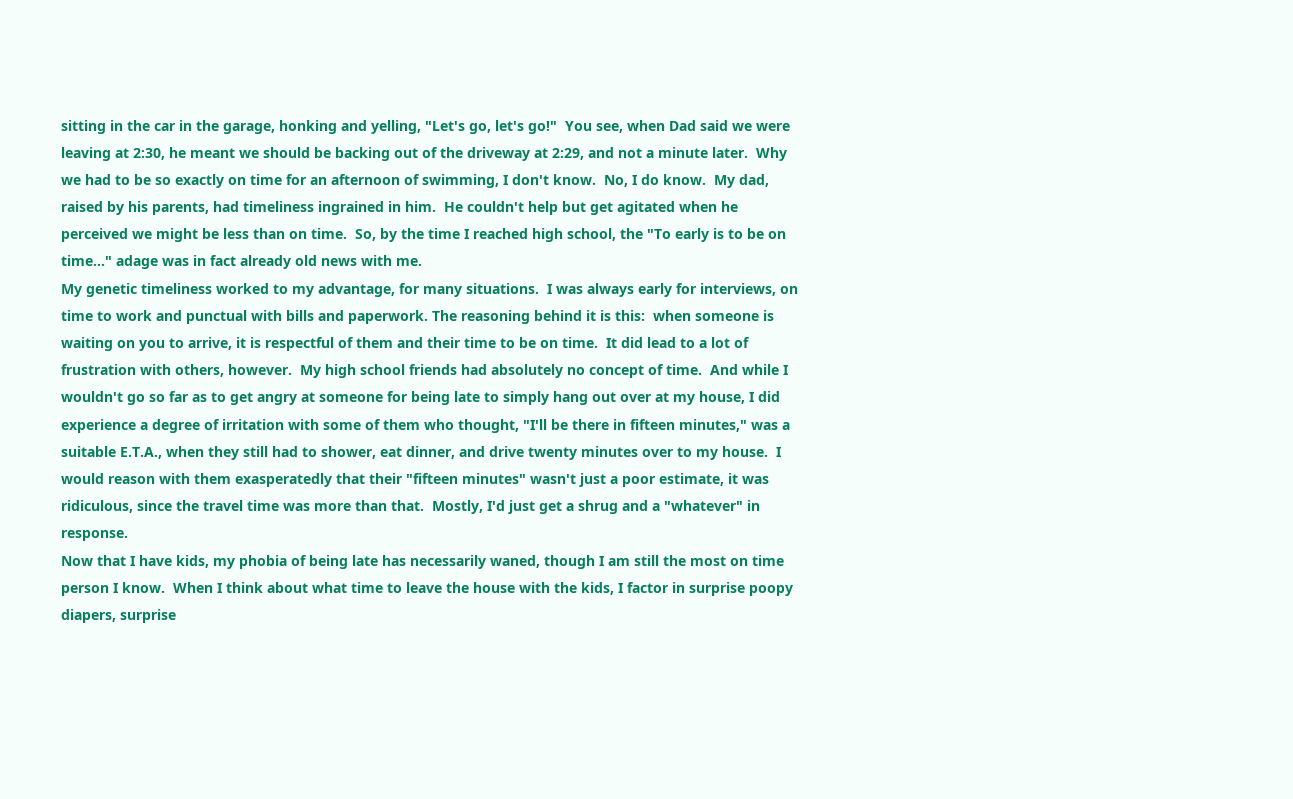sitting in the car in the garage, honking and yelling, "Let's go, let's go!"  You see, when Dad said we were leaving at 2:30, he meant we should be backing out of the driveway at 2:29, and not a minute later.  Why we had to be so exactly on time for an afternoon of swimming, I don't know.  No, I do know.  My dad, raised by his parents, had timeliness ingrained in him.  He couldn't help but get agitated when he perceived we might be less than on time.  So, by the time I reached high school, the "To early is to be on time..." adage was in fact already old news with me.
My genetic timeliness worked to my advantage, for many situations.  I was always early for interviews, on time to work and punctual with bills and paperwork. The reasoning behind it is this:  when someone is waiting on you to arrive, it is respectful of them and their time to be on time.  It did lead to a lot of frustration with others, however.  My high school friends had absolutely no concept of time.  And while I wouldn't go so far as to get angry at someone for being late to simply hang out over at my house, I did experience a degree of irritation with some of them who thought, "I'll be there in fifteen minutes," was a suitable E.T.A., when they still had to shower, eat dinner, and drive twenty minutes over to my house.  I would reason with them exasperatedly that their "fifteen minutes" wasn't just a poor estimate, it was ridiculous, since the travel time was more than that.  Mostly, I'd just get a shrug and a "whatever" in response.
Now that I have kids, my phobia of being late has necessarily waned, though I am still the most on time person I know.  When I think about what time to leave the house with the kids, I factor in surprise poopy diapers, surprise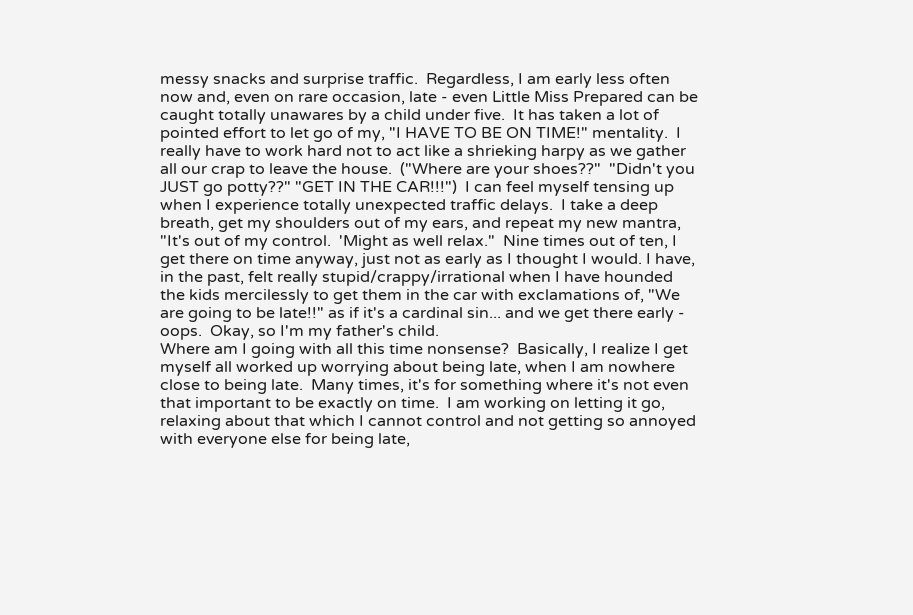messy snacks and surprise traffic.  Regardless, I am early less often now and, even on rare occasion, late - even Little Miss Prepared can be caught totally unawares by a child under five.  It has taken a lot of pointed effort to let go of my, "I HAVE TO BE ON TIME!" mentality.  I really have to work hard not to act like a shrieking harpy as we gather all our crap to leave the house.  ("Where are your shoes??"  "Didn't you JUST go potty??" "GET IN THE CAR!!!")  I can feel myself tensing up when I experience totally unexpected traffic delays.  I take a deep breath, get my shoulders out of my ears, and repeat my new mantra, "It's out of my control.  'Might as well relax."  Nine times out of ten, I get there on time anyway, just not as early as I thought I would. I have, in the past, felt really stupid/crappy/irrational when I have hounded the kids mercilessly to get them in the car with exclamations of, "We are going to be late!!" as if it's a cardinal sin... and we get there early - oops.  Okay, so I'm my father's child.
Where am I going with all this time nonsense?  Basically, I realize I get myself all worked up worrying about being late, when I am nowhere close to being late.  Many times, it's for something where it's not even that important to be exactly on time.  I am working on letting it go, relaxing about that which I cannot control and not getting so annoyed with everyone else for being late,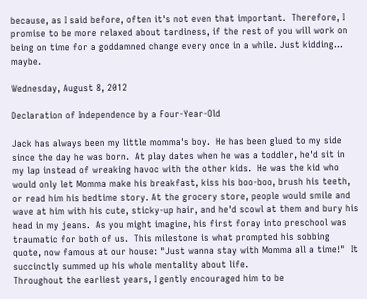because, as I said before, often it's not even that important.  Therefore, I promise to be more relaxed about tardiness, if the rest of you will work on being on time for a goddamned change every once in a while. Just kidding... maybe.

Wednesday, August 8, 2012

Declaration of Independence by a Four-Year-Old

Jack has always been my little momma's boy.  He has been glued to my side since the day he was born.  At play dates when he was a toddler, he'd sit in my lap instead of wreaking havoc with the other kids.  He was the kid who would only let Momma make his breakfast, kiss his boo-boo, brush his teeth, or read him his bedtime story. At the grocery store, people would smile and wave at him with his cute, sticky-up hair, and he'd scowl at them and bury his head in my jeans.  As you might imagine, his first foray into preschool was traumatic for both of us.  This milestone is what prompted his sobbing quote, now famous at our house: "Just wanna stay with Momma all a time!"  It succinctly summed up his whole mentality about life.
Throughout the earliest years, I gently encouraged him to be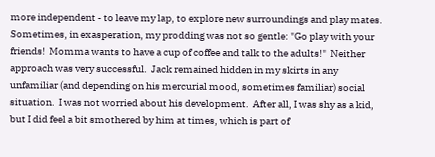more independent - to leave my lap, to explore new surroundings and play mates.  Sometimes, in exasperation, my prodding was not so gentle: "Go play with your friends!  Momma wants to have a cup of coffee and talk to the adults!"  Neither approach was very successful.  Jack remained hidden in my skirts in any unfamiliar (and depending on his mercurial mood, sometimes familiar) social situation.  I was not worried about his development.  After all, I was shy as a kid, but I did feel a bit smothered by him at times, which is part of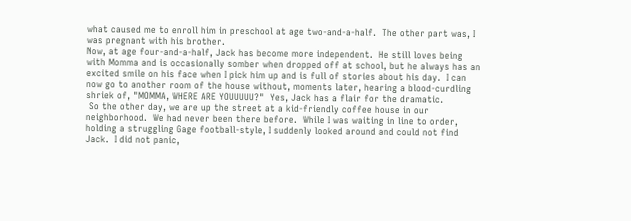what caused me to enroll him in preschool at age two-and-a-half.  The other part was, I was pregnant with his brother.
Now, at age four-and-a-half, Jack has become more independent.  He still loves being with Momma and is occasionally somber when dropped off at school, but he always has an excited smile on his face when I pick him up and is full of stories about his day.  I can now go to another room of the house without, moments later, hearing a blood-curdling shriek of, "MOMMA, WHERE ARE YOUUUUU?"  Yes, Jack has a flair for the dramatic.
 So the other day, we are up the street at a kid-friendly coffee house in our neighborhood.  We had never been there before.  While I was waiting in line to order, holding a struggling Gage football-style, I suddenly looked around and could not find Jack.  I did not panic,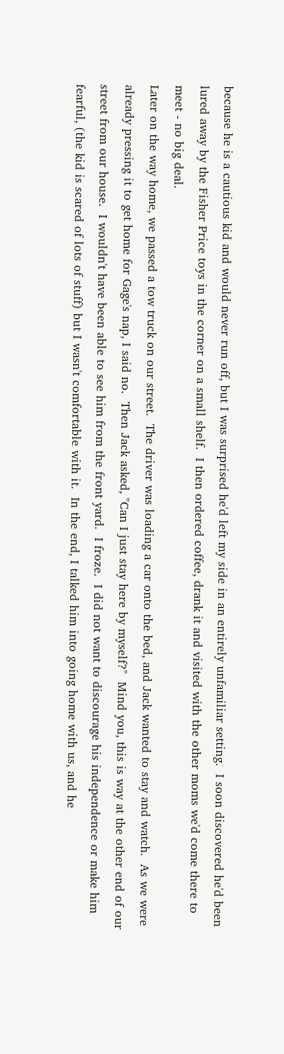because he is a cautious kid and would never run off, but I was surprised he'd left my side in an entirely unfamiliar setting.  I soon discovered he'd been lured away by the Fisher Price toys in the corner on a small shelf.  I then ordered coffee, drank it and visited with the other moms we'd come there to meet - no big deal.
Later on the way home, we passed a tow truck on our street.  The driver was loading a car onto the bed, and Jack wanted to stay and watch.  As we were already pressing it to get home for Gage's nap, I said no.  Then Jack asked, "Can I just stay here by myself?"  Mind you, this is way at the other end of our street from our house.  I wouldn't have been able to see him from the front yard.  I froze.  I did not want to discourage his independence or make him fearful, (the kid is scared of lots of stuff) but I wasn't comfortable with it.  In the end, I talked him into going home with us, and he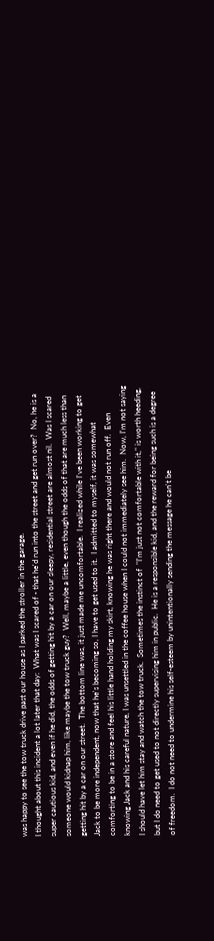was happy to see the tow truck drive past our house as I parked the stroller in the garage.
I thought about this incident a lot later that day:  What was I scared of - that he'd run into the street and get run over?  No, he is a super cautious kid, and even if he did, the odds of getting hit by a car on our sleepy, residential street are almost nil.  Was I scared someone would kidnap him, like maybe the tow truck guy?  Well, maybe a little, even though the odds of that are much less than getting hit by a car on our street.  The bottom line was, it just made me uncomfortable.  I realized while I've been working to get Jack to be more independent, now that he's becoming so, I have to get used to it.  I admitted to myself, it was somewhat comforting to be in a store and feel his little hand holding my skirt, knowing he was right there and would not run off.  Even knowing Jack and his careful nature, I was unsettled in the coffee house when I could not immediately see him.  Now, I'm not saying I should have let him stay and watch the tow truck.  Sometimes the instinct of  "I'm just not comfortable with it," is worth heeding, but I do need to get used to not directly supervising him in public.  He is a responsible kid, and the reward for being such is a degree of freedom.  I do not need to undermine his self-esteem by unintentionally sending the message he can't be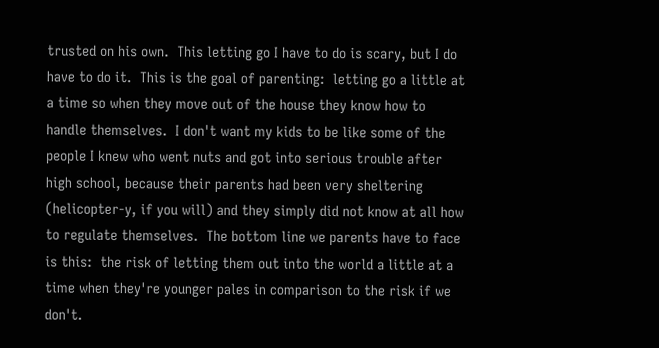trusted on his own.  This letting go I have to do is scary, but I do have to do it.  This is the goal of parenting:  letting go a little at a time so when they move out of the house they know how to handle themselves.  I don't want my kids to be like some of the people I knew who went nuts and got into serious trouble after high school, because their parents had been very sheltering (helicopter-y, if you will) and they simply did not know at all how to regulate themselves.  The bottom line we parents have to face is this:  the risk of letting them out into the world a little at a time when they're younger pales in comparison to the risk if we don't.